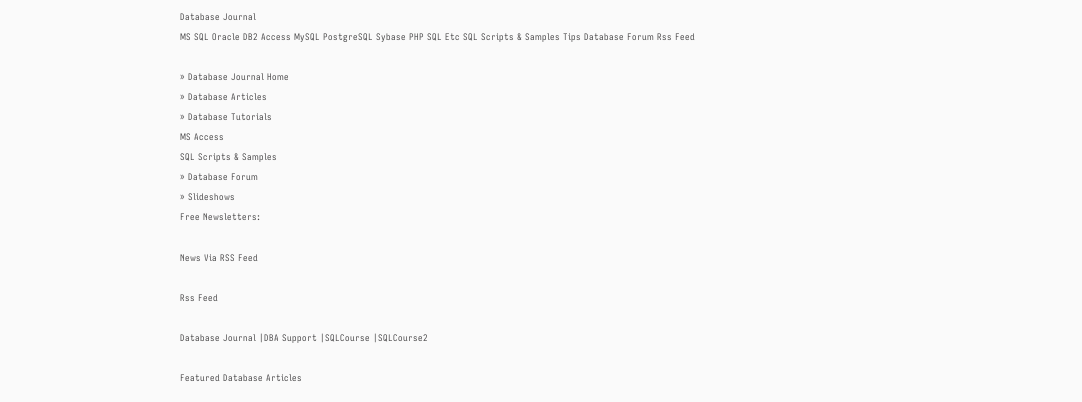Database Journal
MS SQL Oracle DB2 Access MySQL PostgreSQL Sybase PHP SQL Etc SQL Scripts & Samples Tips Database Forum Rss Feed

» Database Journal Home
» Database Articles
» Database Tutorials
MS Access
SQL Scripts & Samples
» Database Forum
» Slideshows
Free Newsletters:

News Via RSS Feed

Rss Feed

Database Journal |DBA Support |SQLCourse |SQLCourse2

Featured Database Articles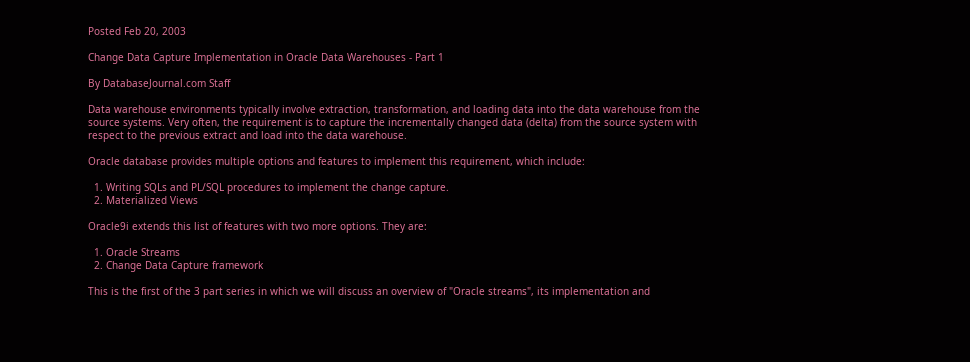Posted Feb 20, 2003

Change Data Capture Implementation in Oracle Data Warehouses - Part 1

By DatabaseJournal.com Staff

Data warehouse environments typically involve extraction, transformation, and loading data into the data warehouse from the source systems. Very often, the requirement is to capture the incrementally changed data (delta) from the source system with respect to the previous extract and load into the data warehouse.

Oracle database provides multiple options and features to implement this requirement, which include:

  1. Writing SQLs and PL/SQL procedures to implement the change capture.
  2. Materialized Views

Oracle9i extends this list of features with two more options. They are:

  1. Oracle Streams
  2. Change Data Capture framework

This is the first of the 3 part series in which we will discuss an overview of "Oracle streams", its implementation and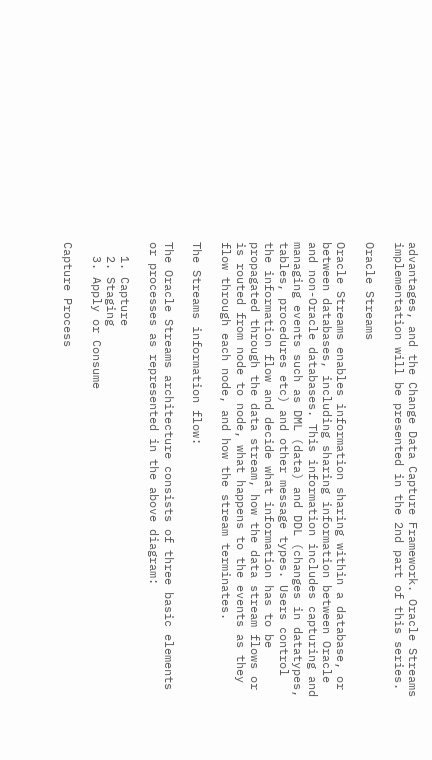advantages, and the Change Data Capture Framework. Oracle Streams implementation will be presented in the 2nd part of this series.

Oracle Streams

Oracle Streams enables information sharing within a database, or between databases, including sharing information between Oracle and non-Oracle databases. This information includes capturing and managing events such as DML (data) and DDL (changes in datatypes, tables, procedures etc) and other message types. Users control the information flow and decide what information has to be propagated through the data stream, how the data stream flows or is routed from node to node, what happens to the events as they flow through each node, and how the stream terminates.

The Streams information flow:

The Oracle Streams architecture consists of three basic elements or processes as represented in the above diagram:

  1. Capture
  2. Staging
  3. Apply or Consume

Capture Process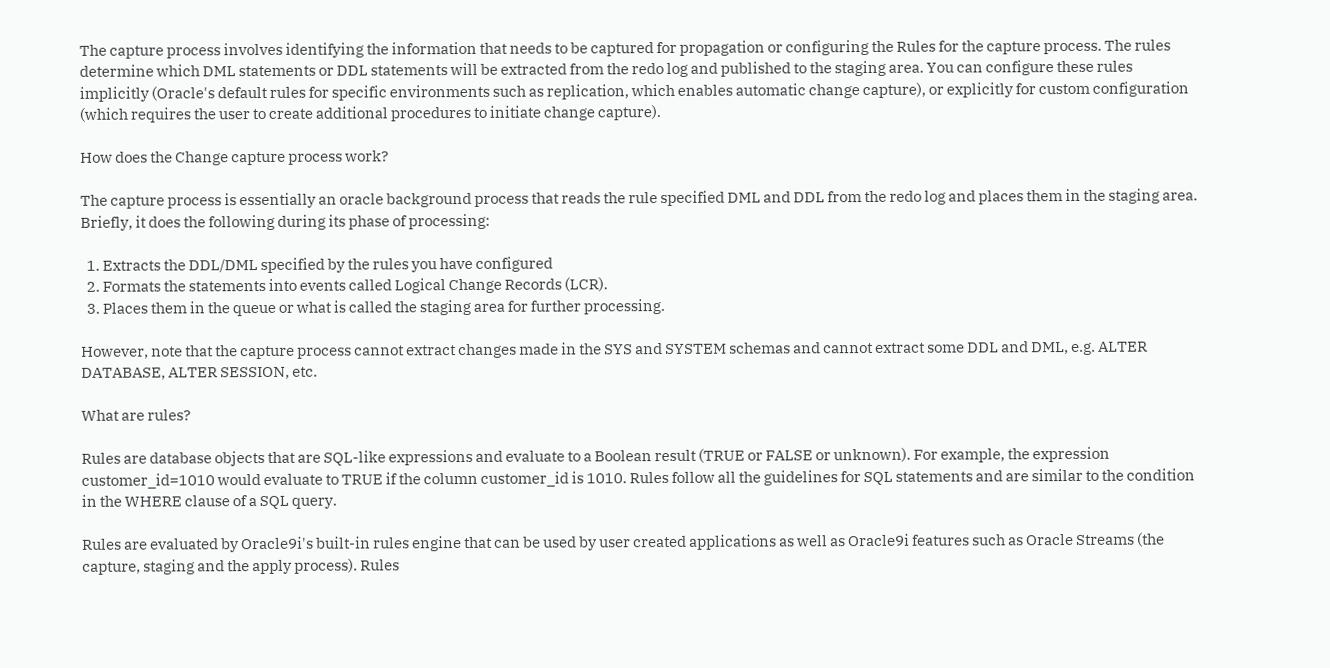The capture process involves identifying the information that needs to be captured for propagation or configuring the Rules for the capture process. The rules determine which DML statements or DDL statements will be extracted from the redo log and published to the staging area. You can configure these rules implicitly (Oracle's default rules for specific environments such as replication, which enables automatic change capture), or explicitly for custom configuration (which requires the user to create additional procedures to initiate change capture).

How does the Change capture process work?

The capture process is essentially an oracle background process that reads the rule specified DML and DDL from the redo log and places them in the staging area. Briefly, it does the following during its phase of processing:

  1. Extracts the DDL/DML specified by the rules you have configured
  2. Formats the statements into events called Logical Change Records (LCR).
  3. Places them in the queue or what is called the staging area for further processing.

However, note that the capture process cannot extract changes made in the SYS and SYSTEM schemas and cannot extract some DDL and DML, e.g. ALTER DATABASE, ALTER SESSION, etc.

What are rules?

Rules are database objects that are SQL-like expressions and evaluate to a Boolean result (TRUE or FALSE or unknown). For example, the expression customer_id=1010 would evaluate to TRUE if the column customer_id is 1010. Rules follow all the guidelines for SQL statements and are similar to the condition in the WHERE clause of a SQL query.

Rules are evaluated by Oracle9i's built-in rules engine that can be used by user created applications as well as Oracle9i features such as Oracle Streams (the capture, staging and the apply process). Rules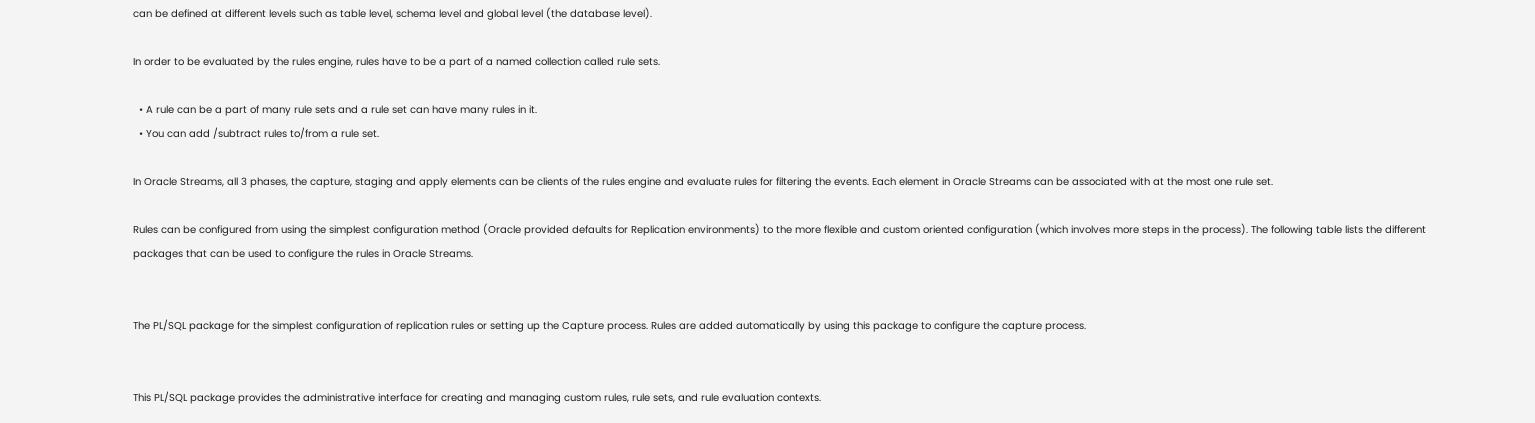can be defined at different levels such as table level, schema level and global level (the database level).

In order to be evaluated by the rules engine, rules have to be a part of a named collection called rule sets.

  • A rule can be a part of many rule sets and a rule set can have many rules in it.
  • You can add /subtract rules to/from a rule set.

In Oracle Streams, all 3 phases, the capture, staging and apply elements can be clients of the rules engine and evaluate rules for filtering the events. Each element in Oracle Streams can be associated with at the most one rule set.

Rules can be configured from using the simplest configuration method (Oracle provided defaults for Replication environments) to the more flexible and custom oriented configuration (which involves more steps in the process). The following table lists the different packages that can be used to configure the rules in Oracle Streams.


The PL/SQL package for the simplest configuration of replication rules or setting up the Capture process. Rules are added automatically by using this package to configure the capture process.


This PL/SQL package provides the administrative interface for creating and managing custom rules, rule sets, and rule evaluation contexts.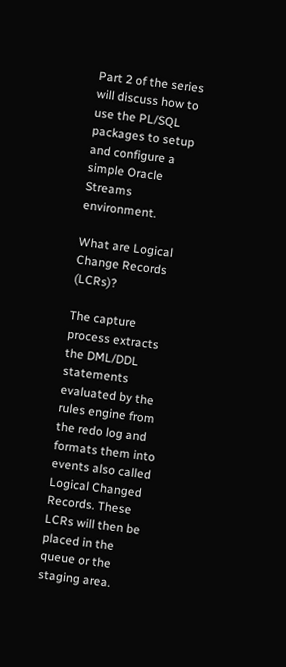Part 2 of the series will discuss how to use the PL/SQL packages to setup and configure a simple Oracle Streams environment.

What are Logical Change Records (LCRs)?

The capture process extracts the DML/DDL statements evaluated by the rules engine from the redo log and formats them into events also called Logical Changed Records. These LCRs will then be placed in the queue or the staging area.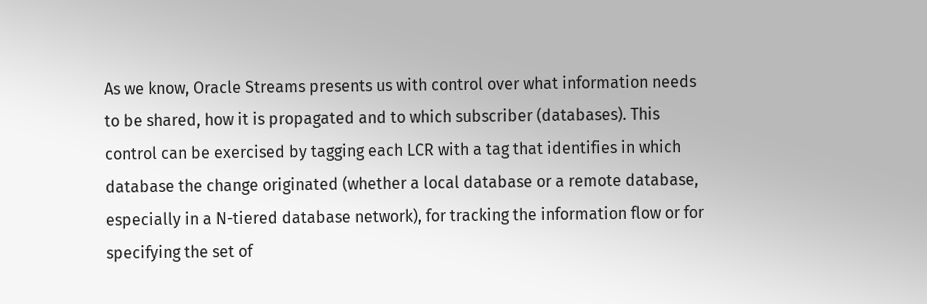As we know, Oracle Streams presents us with control over what information needs to be shared, how it is propagated and to which subscriber (databases). This control can be exercised by tagging each LCR with a tag that identifies in which database the change originated (whether a local database or a remote database, especially in a N-tiered database network), for tracking the information flow or for specifying the set of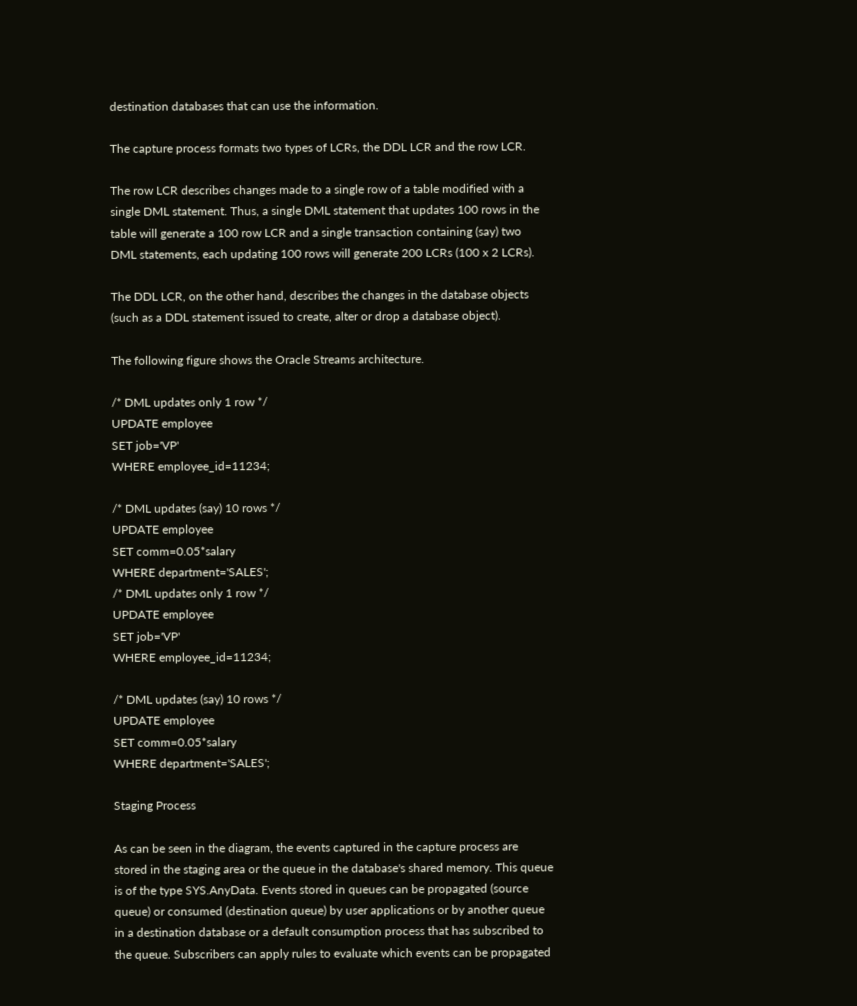destination databases that can use the information.

The capture process formats two types of LCRs, the DDL LCR and the row LCR.

The row LCR describes changes made to a single row of a table modified with a single DML statement. Thus, a single DML statement that updates 100 rows in the table will generate a 100 row LCR and a single transaction containing (say) two DML statements, each updating 100 rows will generate 200 LCRs (100 x 2 LCRs).

The DDL LCR, on the other hand, describes the changes in the database objects (such as a DDL statement issued to create, alter or drop a database object).

The following figure shows the Oracle Streams architecture.

/* DML updates only 1 row */
UPDATE employee
SET job='VP'
WHERE employee_id=11234;

/* DML updates (say) 10 rows */
UPDATE employee
SET comm=0.05*salary
WHERE department='SALES';
/* DML updates only 1 row */
UPDATE employee
SET job='VP'
WHERE employee_id=11234;

/* DML updates (say) 10 rows */
UPDATE employee
SET comm=0.05*salary
WHERE department='SALES';

Staging Process

As can be seen in the diagram, the events captured in the capture process are stored in the staging area or the queue in the database's shared memory. This queue is of the type SYS.AnyData. Events stored in queues can be propagated (source queue) or consumed (destination queue) by user applications or by another queue in a destination database or a default consumption process that has subscribed to the queue. Subscribers can apply rules to evaluate which events can be propagated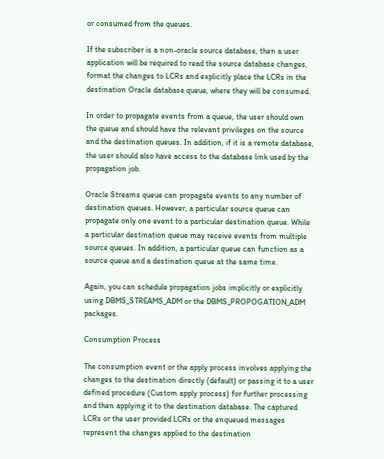or consumed from the queues.

If the subscriber is a non-oracle source database, then a user application will be required to read the source database changes, format the changes to LCRs and explicitly place the LCRs in the destination Oracle database queue, where they will be consumed.

In order to propagate events from a queue, the user should own the queue and should have the relevant privileges on the source and the destination queues. In addition, if it is a remote database, the user should also have access to the database link used by the propagation job.

Oracle Streams queue can propagate events to any number of destination queues. However, a particular source queue can propagate only one event to a particular destination queue. While a particular destination queue may receive events from multiple source queues. In addition, a particular queue can function as a source queue and a destination queue at the same time.

Again, you can schedule propagation jobs implicitly or explicitly using DBMS_STREAMS_ADM or the DBMS_PROPOGATION_ADM packages.

Consumption Process

The consumption event or the apply process involves applying the changes to the destination directly (default) or passing it to a user defined procedure (Custom apply process) for further processing and then applying it to the destination database. The captured LCRs or the user provided LCRs or the enqueued messages represent the changes applied to the destination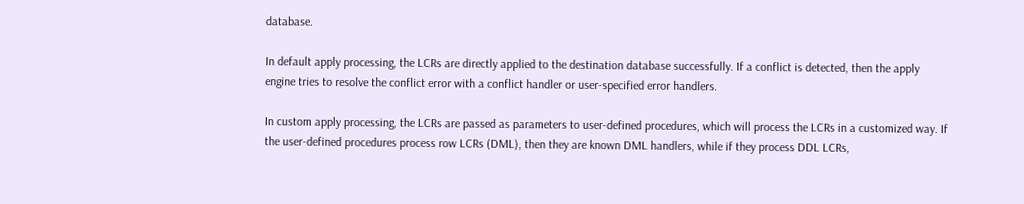database.

In default apply processing, the LCRs are directly applied to the destination database successfully. If a conflict is detected, then the apply engine tries to resolve the conflict error with a conflict handler or user-specified error handlers.

In custom apply processing, the LCRs are passed as parameters to user-defined procedures, which will process the LCRs in a customized way. If the user-defined procedures process row LCRs (DML), then they are known DML handlers, while if they process DDL LCRs,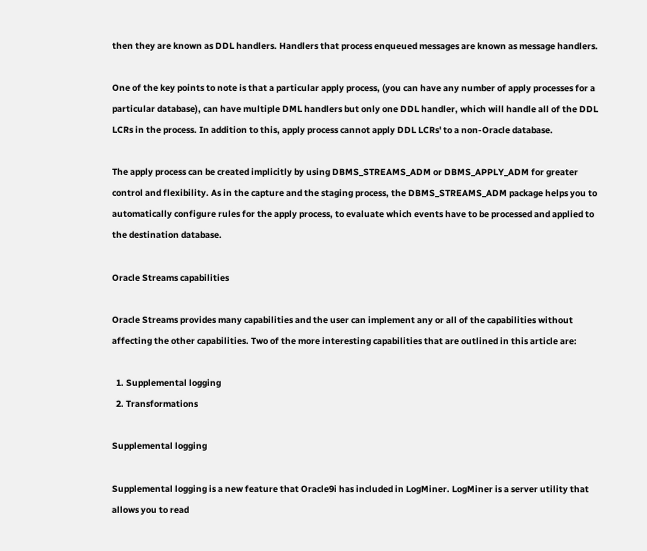then they are known as DDL handlers. Handlers that process enqueued messages are known as message handlers.

One of the key points to note is that a particular apply process, (you can have any number of apply processes for a particular database), can have multiple DML handlers but only one DDL handler, which will handle all of the DDL LCRs in the process. In addition to this, apply process cannot apply DDL LCRs' to a non-Oracle database.

The apply process can be created implicitly by using DBMS_STREAMS_ADM or DBMS_APPLY_ADM for greater control and flexibility. As in the capture and the staging process, the DBMS_STREAMS_ADM package helps you to automatically configure rules for the apply process, to evaluate which events have to be processed and applied to the destination database.

Oracle Streams capabilities

Oracle Streams provides many capabilities and the user can implement any or all of the capabilities without affecting the other capabilities. Two of the more interesting capabilities that are outlined in this article are:

  1. Supplemental logging
  2. Transformations

Supplemental logging

Supplemental logging is a new feature that Oracle9i has included in LogMiner. LogMiner is a server utility that allows you to read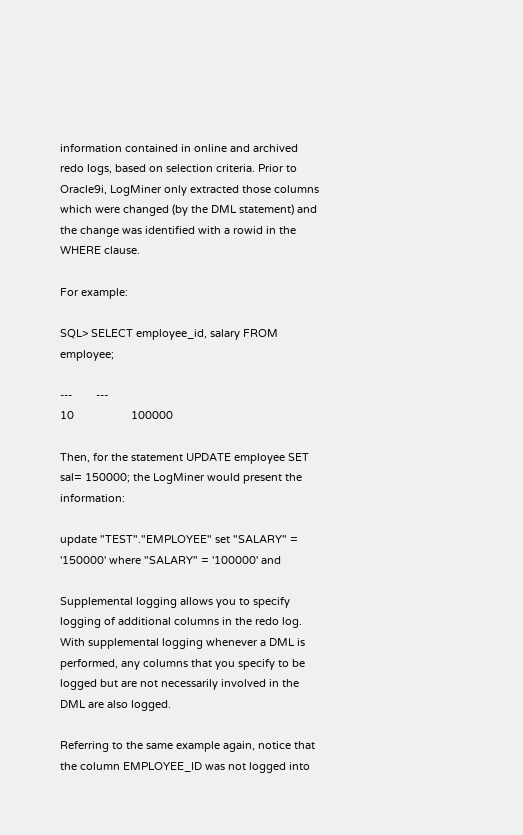information contained in online and archived redo logs, based on selection criteria. Prior to Oracle9i, LogMiner only extracted those columns which were changed (by the DML statement) and the change was identified with a rowid in the WHERE clause.

For example:

SQL> SELECT employee_id, salary FROM employee;

---        ---
10                   100000

Then, for the statement UPDATE employee SET sal= 150000; the LogMiner would present the information:

update "TEST"."EMPLOYEE" set "SALARY" = '150000' where "SALARY" = '100000' and

Supplemental logging allows you to specify logging of additional columns in the redo log. With supplemental logging whenever a DML is performed, any columns that you specify to be logged but are not necessarily involved in the DML are also logged.

Referring to the same example again, notice that the column EMPLOYEE_ID was not logged into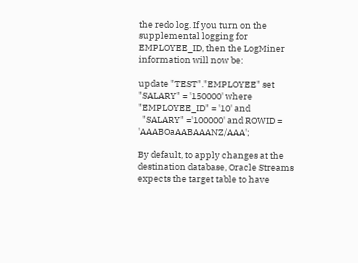the redo log. If you turn on the supplemental logging for EMPLOYEE_ID, then the LogMiner information will now be:

update "TEST"."EMPLOYEE" set "SALARY" = '150000' where "EMPLOYEE_ID" = '10' and
  "SALARY" ='100000' and ROWID = 'AAABOaAABAAANZ/AAA';

By default, to apply changes at the destination database, Oracle Streams expects the target table to have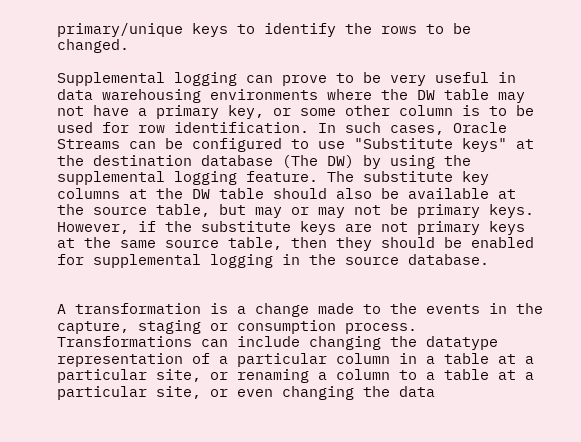primary/unique keys to identify the rows to be changed.

Supplemental logging can prove to be very useful in data warehousing environments where the DW table may not have a primary key, or some other column is to be used for row identification. In such cases, Oracle Streams can be configured to use "Substitute keys" at the destination database (The DW) by using the supplemental logging feature. The substitute key columns at the DW table should also be available at the source table, but may or may not be primary keys. However, if the substitute keys are not primary keys at the same source table, then they should be enabled for supplemental logging in the source database.


A transformation is a change made to the events in the capture, staging or consumption process. Transformations can include changing the datatype representation of a particular column in a table at a particular site, or renaming a column to a table at a particular site, or even changing the data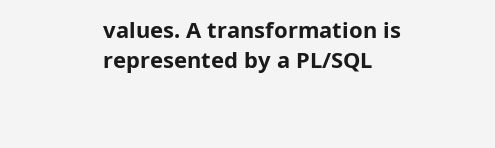values. A transformation is represented by a PL/SQL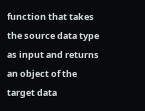function that takes the source data type as input and returns an object of the target data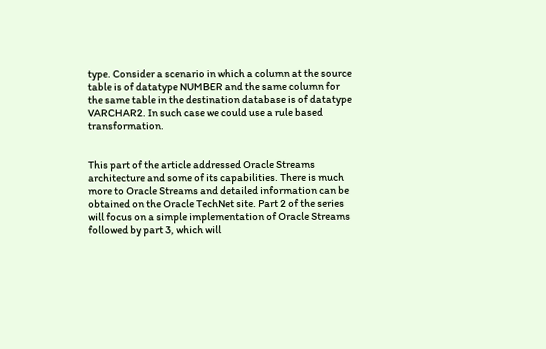type. Consider a scenario in which a column at the source table is of datatype NUMBER and the same column for the same table in the destination database is of datatype VARCHAR2. In such case we could use a rule based transformation.


This part of the article addressed Oracle Streams architecture and some of its capabilities. There is much more to Oracle Streams and detailed information can be obtained on the Oracle TechNet site. Part 2 of the series will focus on a simple implementation of Oracle Streams followed by part 3, which will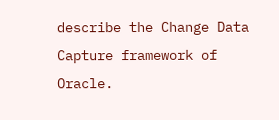describe the Change Data Capture framework of Oracle.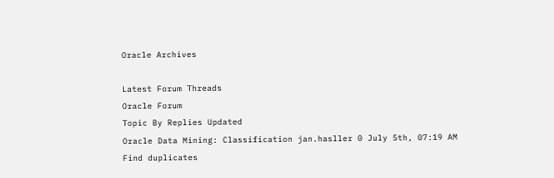Oracle Archives

Latest Forum Threads
Oracle Forum
Topic By Replies Updated
Oracle Data Mining: Classification jan.hasller 0 July 5th, 07:19 AM
Find duplicates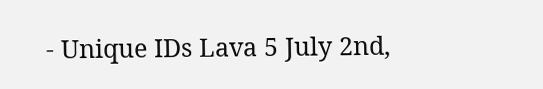- Unique IDs Lava 5 July 2nd,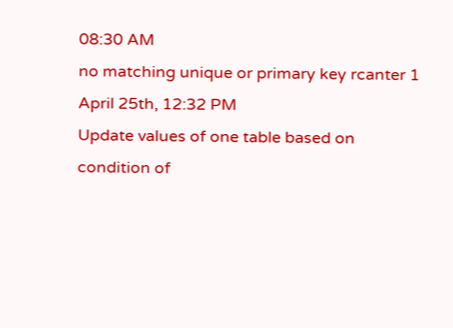08:30 AM
no matching unique or primary key rcanter 1 April 25th, 12:32 PM
Update values of one table based on condition of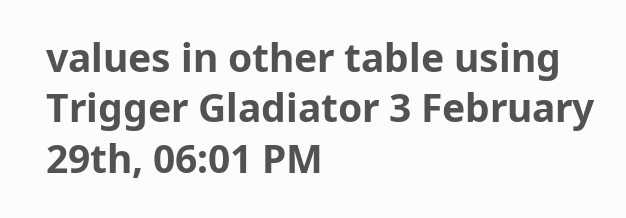values in other table using Trigger Gladiator 3 February 29th, 06:01 PM